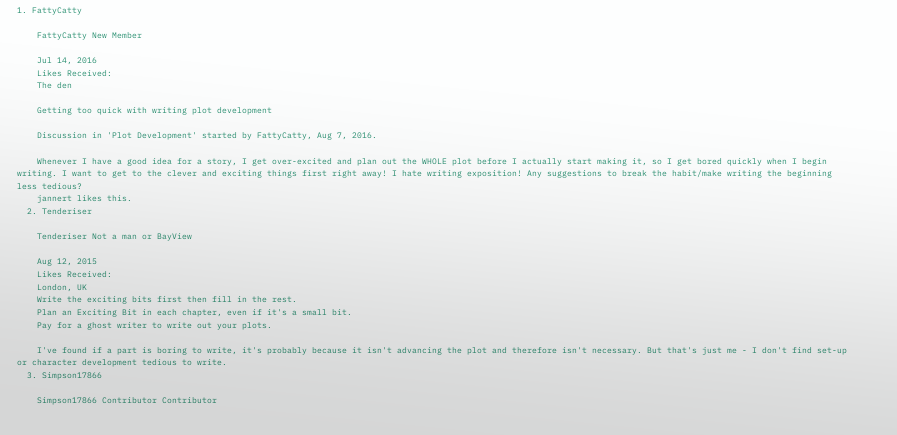1. FattyCatty

    FattyCatty New Member

    Jul 14, 2016
    Likes Received:
    The den

    Getting too quick with writing plot development

    Discussion in 'Plot Development' started by FattyCatty, Aug 7, 2016.

    Whenever I have a good idea for a story, I get over-excited and plan out the WHOLE plot before I actually start making it, so I get bored quickly when I begin writing. I want to get to the clever and exciting things first right away! I hate writing exposition! Any suggestions to break the habit/make writing the beginning less tedious?
    jannert likes this.
  2. Tenderiser

    Tenderiser Not a man or BayView

    Aug 12, 2015
    Likes Received:
    London, UK
    Write the exciting bits first then fill in the rest.
    Plan an Exciting Bit in each chapter, even if it's a small bit.
    Pay for a ghost writer to write out your plots.

    I've found if a part is boring to write, it's probably because it isn't advancing the plot and therefore isn't necessary. But that's just me - I don't find set-up or character development tedious to write.
  3. Simpson17866

    Simpson17866 Contributor Contributor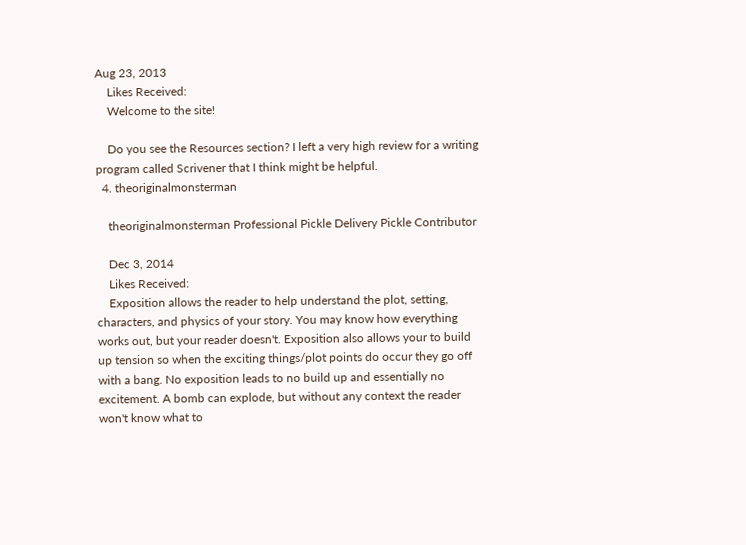Aug 23, 2013
    Likes Received:
    Welcome to the site!

    Do you see the Resources section? I left a very high review for a writing program called Scrivener that I think might be helpful.
  4. theoriginalmonsterman

    theoriginalmonsterman Professional Pickle Delivery Pickle Contributor

    Dec 3, 2014
    Likes Received:
    Exposition allows the reader to help understand the plot, setting, characters, and physics of your story. You may know how everything works out, but your reader doesn't. Exposition also allows your to build up tension so when the exciting things/plot points do occur they go off with a bang. No exposition leads to no build up and essentially no excitement. A bomb can explode, but without any context the reader won't know what to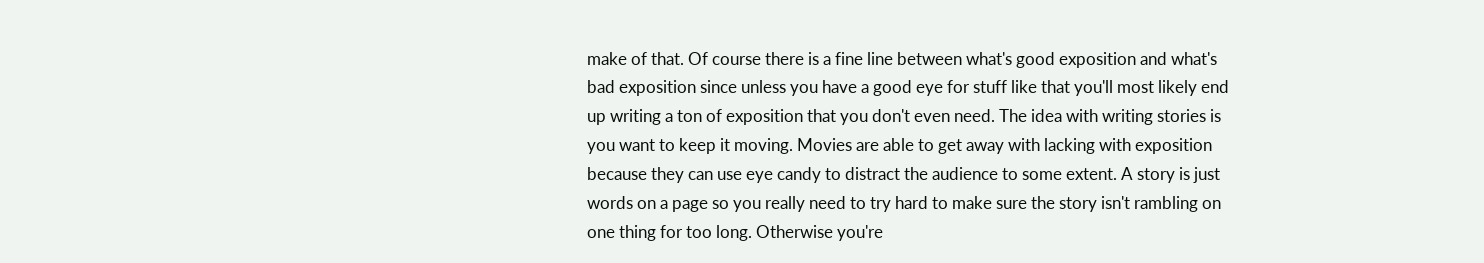make of that. Of course there is a fine line between what's good exposition and what's bad exposition since unless you have a good eye for stuff like that you'll most likely end up writing a ton of exposition that you don't even need. The idea with writing stories is you want to keep it moving. Movies are able to get away with lacking with exposition because they can use eye candy to distract the audience to some extent. A story is just words on a page so you really need to try hard to make sure the story isn't rambling on one thing for too long. Otherwise you're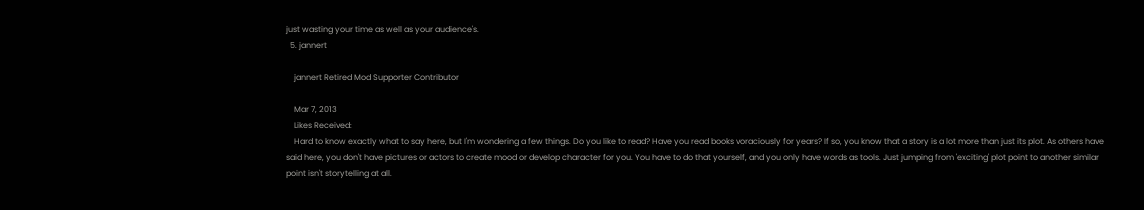just wasting your time as well as your audience's.
  5. jannert

    jannert Retired Mod Supporter Contributor

    Mar 7, 2013
    Likes Received:
    Hard to know exactly what to say here, but I'm wondering a few things. Do you like to read? Have you read books voraciously for years? If so, you know that a story is a lot more than just its plot. As others have said here, you don't have pictures or actors to create mood or develop character for you. You have to do that yourself, and you only have words as tools. Just jumping from 'exciting' plot point to another similar point isn't storytelling at all.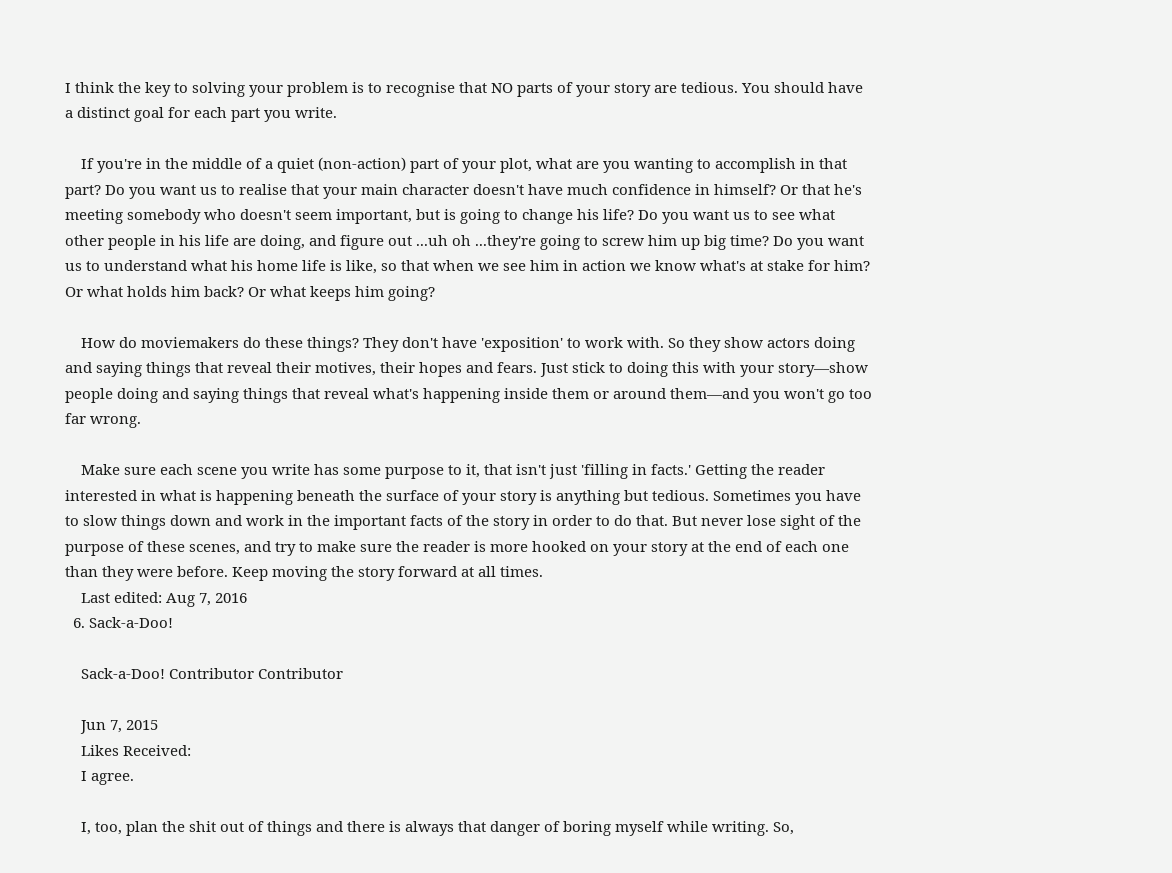I think the key to solving your problem is to recognise that NO parts of your story are tedious. You should have a distinct goal for each part you write.

    If you're in the middle of a quiet (non-action) part of your plot, what are you wanting to accomplish in that part? Do you want us to realise that your main character doesn't have much confidence in himself? Or that he's meeting somebody who doesn't seem important, but is going to change his life? Do you want us to see what other people in his life are doing, and figure out ...uh oh ...they're going to screw him up big time? Do you want us to understand what his home life is like, so that when we see him in action we know what's at stake for him? Or what holds him back? Or what keeps him going?

    How do moviemakers do these things? They don't have 'exposition' to work with. So they show actors doing and saying things that reveal their motives, their hopes and fears. Just stick to doing this with your story—show people doing and saying things that reveal what's happening inside them or around them—and you won't go too far wrong.

    Make sure each scene you write has some purpose to it, that isn't just 'filling in facts.' Getting the reader interested in what is happening beneath the surface of your story is anything but tedious. Sometimes you have to slow things down and work in the important facts of the story in order to do that. But never lose sight of the purpose of these scenes, and try to make sure the reader is more hooked on your story at the end of each one than they were before. Keep moving the story forward at all times.
    Last edited: Aug 7, 2016
  6. Sack-a-Doo!

    Sack-a-Doo! Contributor Contributor

    Jun 7, 2015
    Likes Received:
    I agree.

    I, too, plan the shit out of things and there is always that danger of boring myself while writing. So,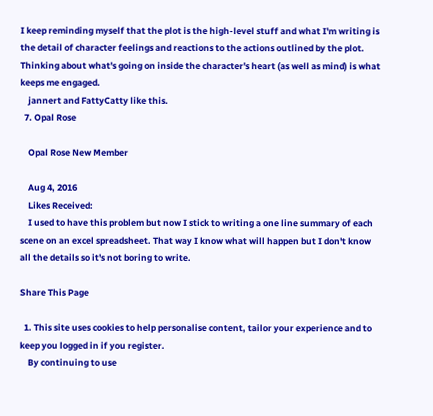I keep reminding myself that the plot is the high-level stuff and what I'm writing is the detail of character feelings and reactions to the actions outlined by the plot. Thinking about what's going on inside the character's heart (as well as mind) is what keeps me engaged.
    jannert and FattyCatty like this.
  7. Opal Rose

    Opal Rose New Member

    Aug 4, 2016
    Likes Received:
    I used to have this problem but now I stick to writing a one line summary of each scene on an excel spreadsheet. That way I know what will happen but I don't know all the details so it's not boring to write.

Share This Page

  1. This site uses cookies to help personalise content, tailor your experience and to keep you logged in if you register.
    By continuing to use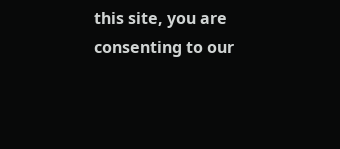this site, you are consenting to our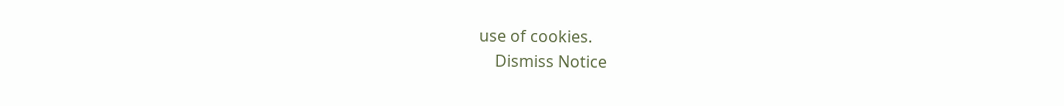use of cookies.
    Dismiss Notice